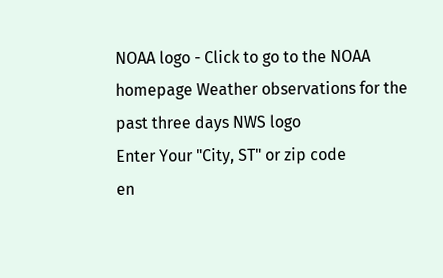NOAA logo - Click to go to the NOAA homepage Weather observations for the past three days NWS logo
Enter Your "City, ST" or zip code
en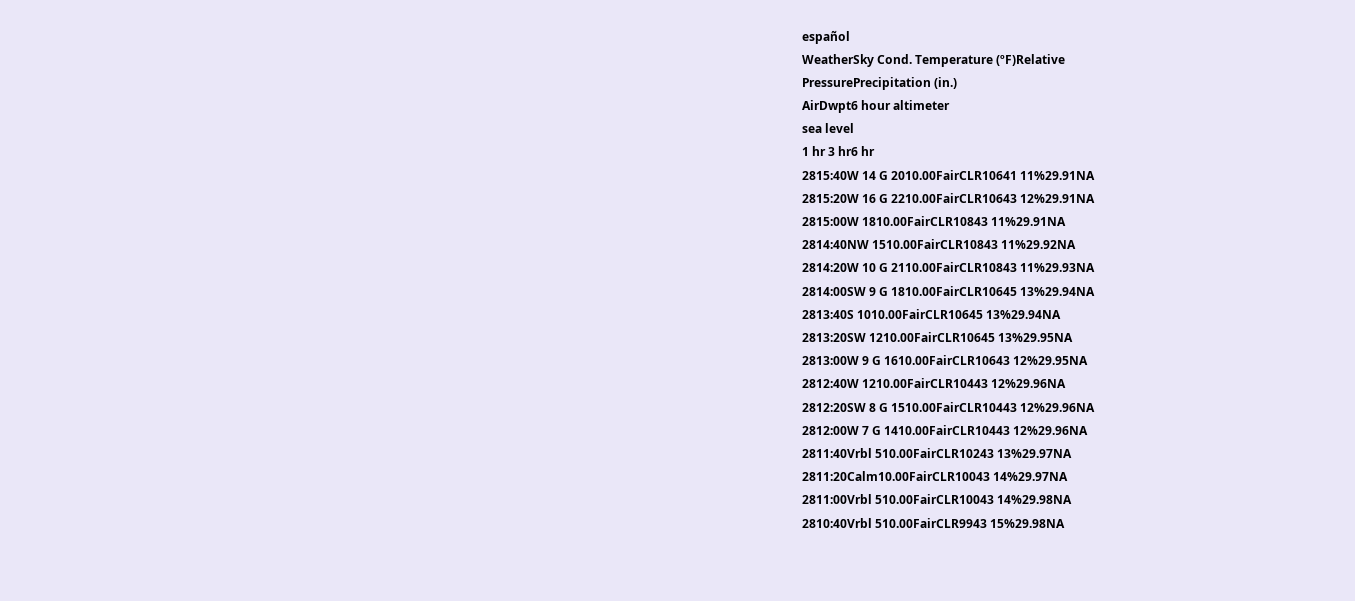español
WeatherSky Cond. Temperature (ºF)Relative
PressurePrecipitation (in.)
AirDwpt6 hour altimeter
sea level
1 hr 3 hr6 hr
2815:40W 14 G 2010.00FairCLR10641 11%29.91NA
2815:20W 16 G 2210.00FairCLR10643 12%29.91NA
2815:00W 1810.00FairCLR10843 11%29.91NA
2814:40NW 1510.00FairCLR10843 11%29.92NA
2814:20W 10 G 2110.00FairCLR10843 11%29.93NA
2814:00SW 9 G 1810.00FairCLR10645 13%29.94NA
2813:40S 1010.00FairCLR10645 13%29.94NA
2813:20SW 1210.00FairCLR10645 13%29.95NA
2813:00W 9 G 1610.00FairCLR10643 12%29.95NA
2812:40W 1210.00FairCLR10443 12%29.96NA
2812:20SW 8 G 1510.00FairCLR10443 12%29.96NA
2812:00W 7 G 1410.00FairCLR10443 12%29.96NA
2811:40Vrbl 510.00FairCLR10243 13%29.97NA
2811:20Calm10.00FairCLR10043 14%29.97NA
2811:00Vrbl 510.00FairCLR10043 14%29.98NA
2810:40Vrbl 510.00FairCLR9943 15%29.98NA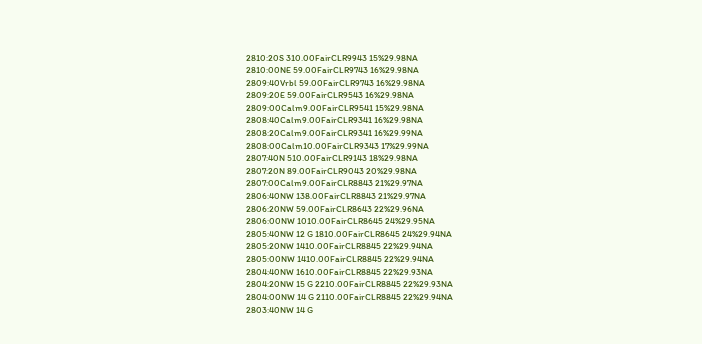2810:20S 310.00FairCLR9943 15%29.98NA
2810:00NE 59.00FairCLR9743 16%29.98NA
2809:40Vrbl 59.00FairCLR9743 16%29.98NA
2809:20E 59.00FairCLR9543 16%29.98NA
2809:00Calm9.00FairCLR9541 15%29.98NA
2808:40Calm9.00FairCLR9341 16%29.98NA
2808:20Calm9.00FairCLR9341 16%29.99NA
2808:00Calm10.00FairCLR9343 17%29.99NA
2807:40N 510.00FairCLR9143 18%29.98NA
2807:20N 89.00FairCLR9043 20%29.98NA
2807:00Calm9.00FairCLR8843 21%29.97NA
2806:40NW 138.00FairCLR8843 21%29.97NA
2806:20NW 59.00FairCLR8643 22%29.96NA
2806:00NW 1010.00FairCLR8645 24%29.95NA
2805:40NW 12 G 1810.00FairCLR8645 24%29.94NA
2805:20NW 1410.00FairCLR8845 22%29.94NA
2805:00NW 1410.00FairCLR8845 22%29.94NA
2804:40NW 1610.00FairCLR8845 22%29.93NA
2804:20NW 15 G 2210.00FairCLR8845 22%29.93NA
2804:00NW 14 G 2110.00FairCLR8845 22%29.94NA
2803:40NW 14 G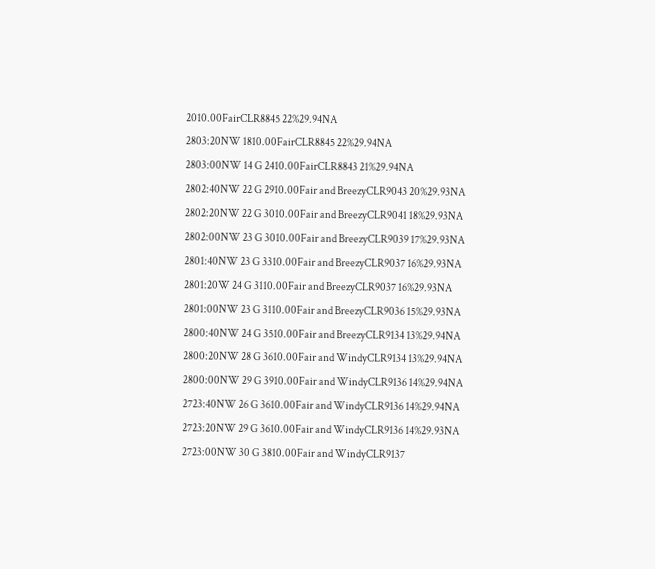2010.00FairCLR8845 22%29.94NA
2803:20NW 1810.00FairCLR8845 22%29.94NA
2803:00NW 14 G 2410.00FairCLR8843 21%29.94NA
2802:40NW 22 G 2910.00Fair and BreezyCLR9043 20%29.93NA
2802:20NW 22 G 3010.00Fair and BreezyCLR9041 18%29.93NA
2802:00NW 23 G 3010.00Fair and BreezyCLR9039 17%29.93NA
2801:40NW 23 G 3310.00Fair and BreezyCLR9037 16%29.93NA
2801:20W 24 G 3110.00Fair and BreezyCLR9037 16%29.93NA
2801:00NW 23 G 3110.00Fair and BreezyCLR9036 15%29.93NA
2800:40NW 24 G 3510.00Fair and BreezyCLR9134 13%29.94NA
2800:20NW 28 G 3610.00Fair and WindyCLR9134 13%29.94NA
2800:00NW 29 G 3910.00Fair and WindyCLR9136 14%29.94NA
2723:40NW 26 G 3610.00Fair and WindyCLR9136 14%29.94NA
2723:20NW 29 G 3610.00Fair and WindyCLR9136 14%29.93NA
2723:00NW 30 G 3810.00Fair and WindyCLR9137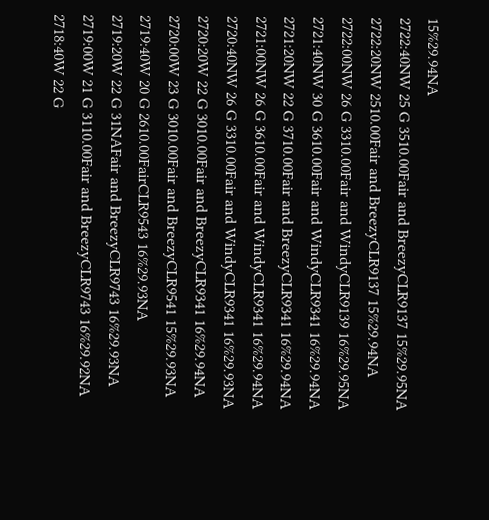15%29.94NA
2722:40NW 25 G 3510.00Fair and BreezyCLR9137 15%29.95NA
2722:20NW 2510.00Fair and BreezyCLR9137 15%29.94NA
2722:00NW 26 G 3310.00Fair and WindyCLR9139 16%29.95NA
2721:40NW 30 G 3610.00Fair and WindyCLR9341 16%29.94NA
2721:20NW 22 G 3710.00Fair and BreezyCLR9341 16%29.94NA
2721:00NW 26 G 3610.00Fair and WindyCLR9341 16%29.94NA
2720:40NW 26 G 3310.00Fair and WindyCLR9341 16%29.93NA
2720:20W 22 G 3010.00Fair and BreezyCLR9341 16%29.94NA
2720:00W 23 G 3010.00Fair and BreezyCLR9541 15%29.93NA
2719:40W 20 G 2610.00FairCLR9543 16%29.93NA
2719:20W 22 G 31NAFair and BreezyCLR9743 16%29.93NA
2719:00W 21 G 3110.00Fair and BreezyCLR9743 16%29.92NA
2718:40W 22 G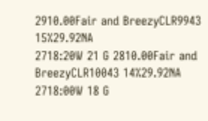2910.00Fair and BreezyCLR9943 15%29.92NA
2718:20W 21 G 2810.00Fair and BreezyCLR10043 14%29.92NA
2718:00W 18 G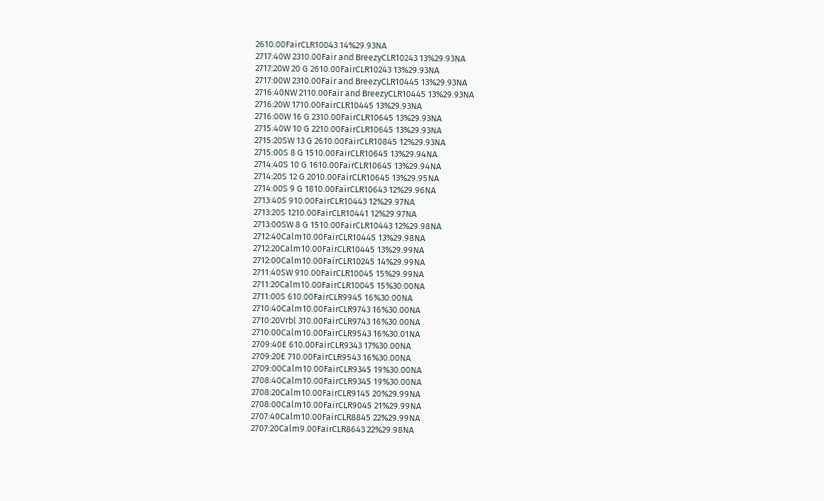2610.00FairCLR10043 14%29.93NA
2717:40W 2310.00Fair and BreezyCLR10243 13%29.93NA
2717:20W 20 G 2610.00FairCLR10243 13%29.93NA
2717:00W 2310.00Fair and BreezyCLR10445 13%29.93NA
2716:40NW 2110.00Fair and BreezyCLR10445 13%29.93NA
2716:20W 1710.00FairCLR10445 13%29.93NA
2716:00W 16 G 2310.00FairCLR10645 13%29.93NA
2715:40W 10 G 2210.00FairCLR10645 13%29.93NA
2715:20SW 13 G 2610.00FairCLR10845 12%29.93NA
2715:00S 8 G 1510.00FairCLR10645 13%29.94NA
2714:40S 10 G 1610.00FairCLR10645 13%29.94NA
2714:20S 12 G 2010.00FairCLR10645 13%29.95NA
2714:00S 9 G 1810.00FairCLR10643 12%29.96NA
2713:40S 910.00FairCLR10443 12%29.97NA
2713:20S 1210.00FairCLR10441 12%29.97NA
2713:00SW 8 G 1510.00FairCLR10443 12%29.98NA
2712:40Calm10.00FairCLR10445 13%29.98NA
2712:20Calm10.00FairCLR10445 13%29.99NA
2712:00Calm10.00FairCLR10245 14%29.99NA
2711:40SW 910.00FairCLR10045 15%29.99NA
2711:20Calm10.00FairCLR10045 15%30.00NA
2711:00S 610.00FairCLR9945 16%30.00NA
2710:40Calm10.00FairCLR9743 16%30.00NA
2710:20Vrbl 310.00FairCLR9743 16%30.00NA
2710:00Calm10.00FairCLR9543 16%30.01NA
2709:40E 610.00FairCLR9343 17%30.00NA
2709:20E 710.00FairCLR9543 16%30.00NA
2709:00Calm10.00FairCLR9345 19%30.00NA
2708:40Calm10.00FairCLR9345 19%30.00NA
2708:20Calm10.00FairCLR9145 20%29.99NA
2708:00Calm10.00FairCLR9045 21%29.99NA
2707:40Calm10.00FairCLR8845 22%29.99NA
2707:20Calm9.00FairCLR8643 22%29.98NA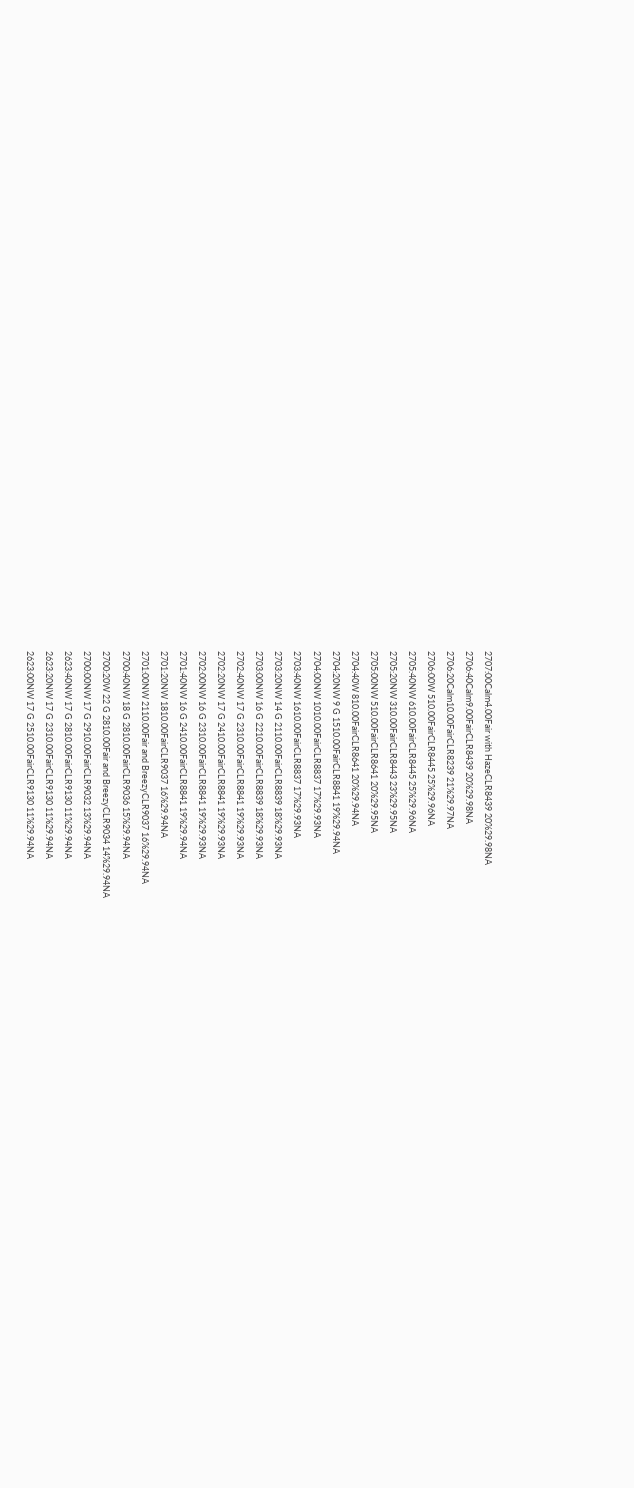2707:00Calm4.00Fair with HazeCLR8439 20%29.98NA
2706:40Calm9.00FairCLR8439 20%29.98NA
2706:20Calm10.00FairCLR8239 21%29.97NA
2706:00W 510.00FairCLR8445 25%29.96NA
2705:40NW 610.00FairCLR8445 25%29.96NA
2705:20NW 310.00FairCLR8443 23%29.95NA
2705:00NW 510.00FairCLR8641 20%29.95NA
2704:40W 810.00FairCLR8641 20%29.94NA
2704:20NW 9 G 1510.00FairCLR8841 19%29.94NA
2704:00NW 1010.00FairCLR8837 17%29.93NA
2703:40NW 1610.00FairCLR8837 17%29.93NA
2703:20NW 14 G 2110.00FairCLR8839 18%29.93NA
2703:00NW 16 G 2210.00FairCLR8839 18%29.93NA
2702:40NW 17 G 2310.00FairCLR8841 19%29.93NA
2702:20NW 17 G 2410.00FairCLR8841 19%29.93NA
2702:00NW 16 G 2310.00FairCLR8841 19%29.93NA
2701:40NW 16 G 2410.00FairCLR8841 19%29.94NA
2701:20NW 1810.00FairCLR9037 16%29.94NA
2701:00NW 2110.00Fair and BreezyCLR9037 16%29.94NA
2700:40NW 18 G 2810.00FairCLR9036 15%29.94NA
2700:20W 22 G 2810.00Fair and BreezyCLR9034 14%29.94NA
2700:00NW 17 G 2910.00FairCLR9032 13%29.94NA
2623:40NW 17 G 2810.00FairCLR9130 11%29.94NA
2623:20NW 17 G 2310.00FairCLR9130 11%29.94NA
2623:00NW 17 G 2510.00FairCLR9130 11%29.94NA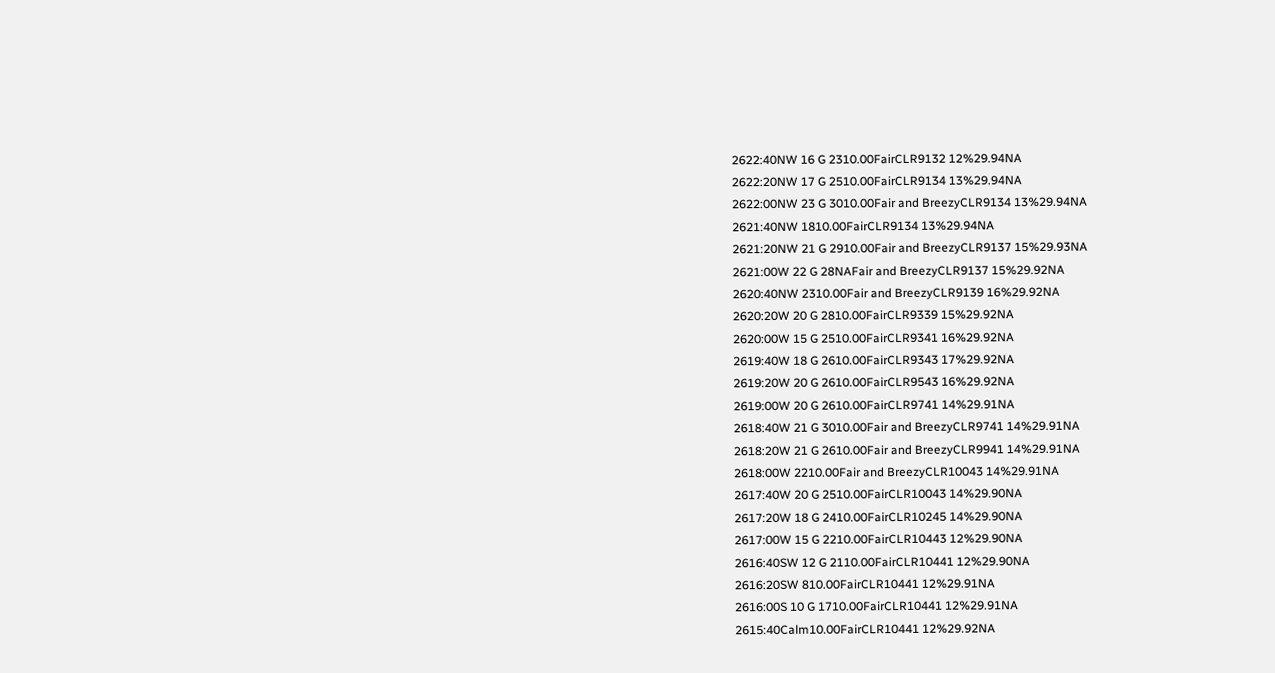2622:40NW 16 G 2310.00FairCLR9132 12%29.94NA
2622:20NW 17 G 2510.00FairCLR9134 13%29.94NA
2622:00NW 23 G 3010.00Fair and BreezyCLR9134 13%29.94NA
2621:40NW 1810.00FairCLR9134 13%29.94NA
2621:20NW 21 G 2910.00Fair and BreezyCLR9137 15%29.93NA
2621:00W 22 G 28NAFair and BreezyCLR9137 15%29.92NA
2620:40NW 2310.00Fair and BreezyCLR9139 16%29.92NA
2620:20W 20 G 2810.00FairCLR9339 15%29.92NA
2620:00W 15 G 2510.00FairCLR9341 16%29.92NA
2619:40W 18 G 2610.00FairCLR9343 17%29.92NA
2619:20W 20 G 2610.00FairCLR9543 16%29.92NA
2619:00W 20 G 2610.00FairCLR9741 14%29.91NA
2618:40W 21 G 3010.00Fair and BreezyCLR9741 14%29.91NA
2618:20W 21 G 2610.00Fair and BreezyCLR9941 14%29.91NA
2618:00W 2210.00Fair and BreezyCLR10043 14%29.91NA
2617:40W 20 G 2510.00FairCLR10043 14%29.90NA
2617:20W 18 G 2410.00FairCLR10245 14%29.90NA
2617:00W 15 G 2210.00FairCLR10443 12%29.90NA
2616:40SW 12 G 2110.00FairCLR10441 12%29.90NA
2616:20SW 810.00FairCLR10441 12%29.91NA
2616:00S 10 G 1710.00FairCLR10441 12%29.91NA
2615:40Calm10.00FairCLR10441 12%29.92NA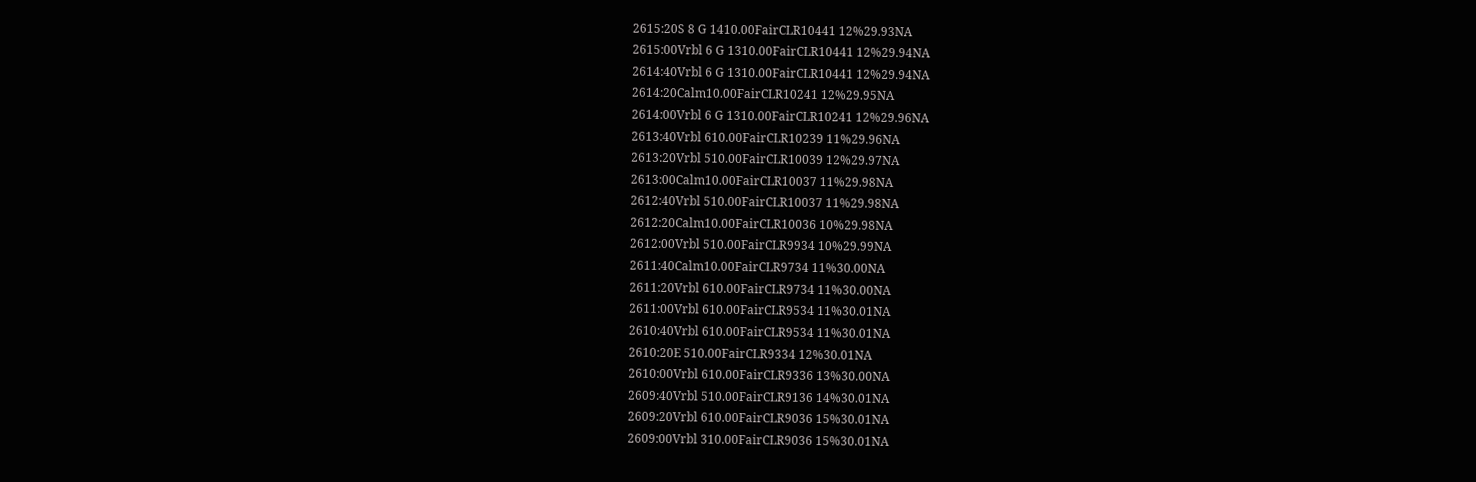2615:20S 8 G 1410.00FairCLR10441 12%29.93NA
2615:00Vrbl 6 G 1310.00FairCLR10441 12%29.94NA
2614:40Vrbl 6 G 1310.00FairCLR10441 12%29.94NA
2614:20Calm10.00FairCLR10241 12%29.95NA
2614:00Vrbl 6 G 1310.00FairCLR10241 12%29.96NA
2613:40Vrbl 610.00FairCLR10239 11%29.96NA
2613:20Vrbl 510.00FairCLR10039 12%29.97NA
2613:00Calm10.00FairCLR10037 11%29.98NA
2612:40Vrbl 510.00FairCLR10037 11%29.98NA
2612:20Calm10.00FairCLR10036 10%29.98NA
2612:00Vrbl 510.00FairCLR9934 10%29.99NA
2611:40Calm10.00FairCLR9734 11%30.00NA
2611:20Vrbl 610.00FairCLR9734 11%30.00NA
2611:00Vrbl 610.00FairCLR9534 11%30.01NA
2610:40Vrbl 610.00FairCLR9534 11%30.01NA
2610:20E 510.00FairCLR9334 12%30.01NA
2610:00Vrbl 610.00FairCLR9336 13%30.00NA
2609:40Vrbl 510.00FairCLR9136 14%30.01NA
2609:20Vrbl 610.00FairCLR9036 15%30.01NA
2609:00Vrbl 310.00FairCLR9036 15%30.01NA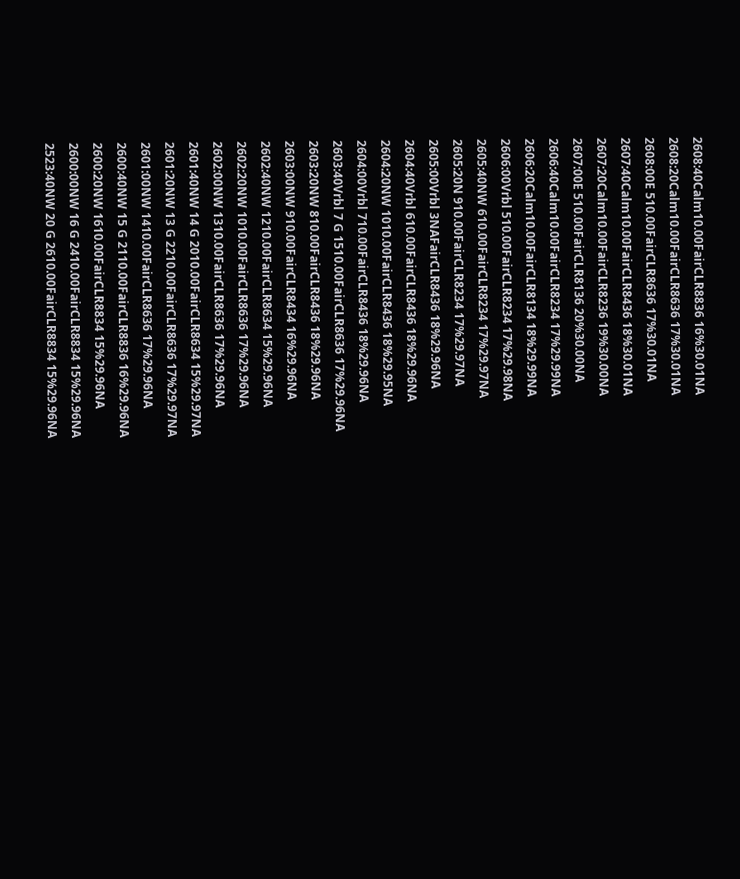2608:40Calm10.00FairCLR8836 16%30.01NA
2608:20Calm10.00FairCLR8636 17%30.01NA
2608:00E 510.00FairCLR8636 17%30.01NA
2607:40Calm10.00FairCLR8436 18%30.01NA
2607:20Calm10.00FairCLR8236 19%30.00NA
2607:00E 510.00FairCLR8136 20%30.00NA
2606:40Calm10.00FairCLR8234 17%29.99NA
2606:20Calm10.00FairCLR8134 18%29.99NA
2606:00Vrbl 510.00FairCLR8234 17%29.98NA
2605:40NW 610.00FairCLR8234 17%29.97NA
2605:20N 910.00FairCLR8234 17%29.97NA
2605:00Vrbl 3NAFairCLR8436 18%29.96NA
2604:40Vrbl 610.00FairCLR8436 18%29.96NA
2604:20NW 1010.00FairCLR8436 18%29.95NA
2604:00Vrbl 710.00FairCLR8436 18%29.96NA
2603:40Vrbl 7 G 1510.00FairCLR8636 17%29.96NA
2603:20NW 810.00FairCLR8436 18%29.96NA
2603:00NW 910.00FairCLR8434 16%29.96NA
2602:40NW 1210.00FairCLR8634 15%29.96NA
2602:20NW 1010.00FairCLR8636 17%29.96NA
2602:00NW 1310.00FairCLR8636 17%29.96NA
2601:40NW 14 G 2010.00FairCLR8634 15%29.97NA
2601:20NW 13 G 2210.00FairCLR8636 17%29.97NA
2601:00NW 1410.00FairCLR8636 17%29.96NA
2600:40NW 15 G 2110.00FairCLR8836 16%29.96NA
2600:20NW 1610.00FairCLR8834 15%29.96NA
2600:00NW 16 G 2410.00FairCLR8834 15%29.96NA
2523:40NW 20 G 2610.00FairCLR8834 15%29.96NA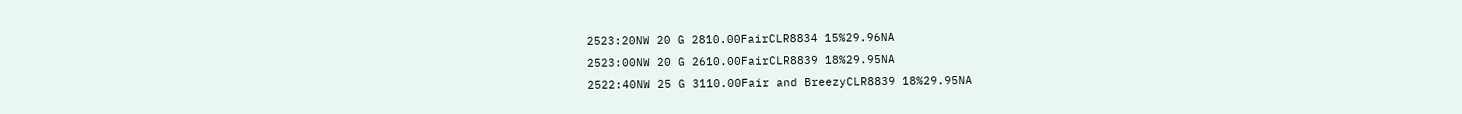2523:20NW 20 G 2810.00FairCLR8834 15%29.96NA
2523:00NW 20 G 2610.00FairCLR8839 18%29.95NA
2522:40NW 25 G 3110.00Fair and BreezyCLR8839 18%29.95NA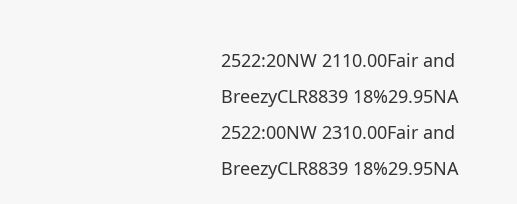2522:20NW 2110.00Fair and BreezyCLR8839 18%29.95NA
2522:00NW 2310.00Fair and BreezyCLR8839 18%29.95NA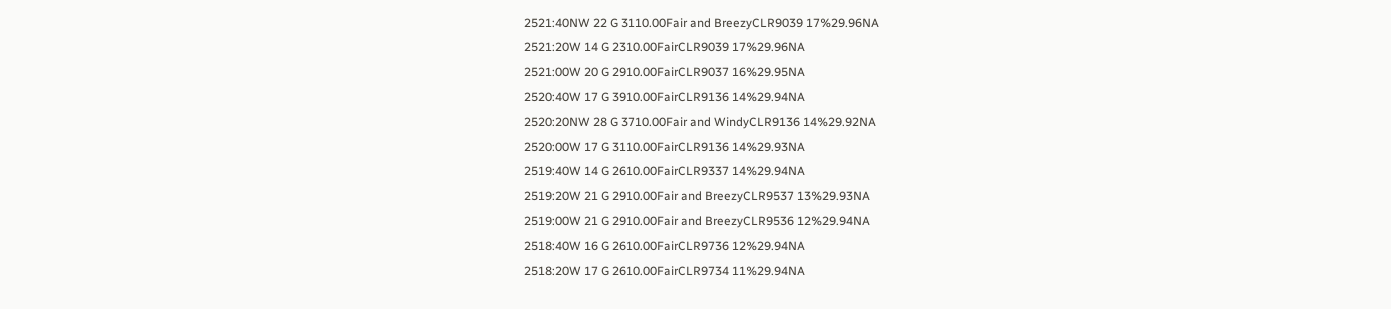2521:40NW 22 G 3110.00Fair and BreezyCLR9039 17%29.96NA
2521:20W 14 G 2310.00FairCLR9039 17%29.96NA
2521:00W 20 G 2910.00FairCLR9037 16%29.95NA
2520:40W 17 G 3910.00FairCLR9136 14%29.94NA
2520:20NW 28 G 3710.00Fair and WindyCLR9136 14%29.92NA
2520:00W 17 G 3110.00FairCLR9136 14%29.93NA
2519:40W 14 G 2610.00FairCLR9337 14%29.94NA
2519:20W 21 G 2910.00Fair and BreezyCLR9537 13%29.93NA
2519:00W 21 G 2910.00Fair and BreezyCLR9536 12%29.94NA
2518:40W 16 G 2610.00FairCLR9736 12%29.94NA
2518:20W 17 G 2610.00FairCLR9734 11%29.94NA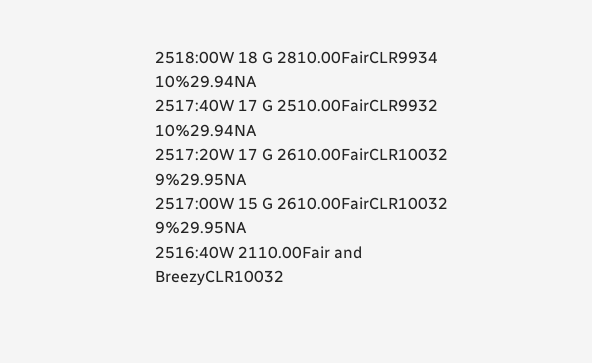2518:00W 18 G 2810.00FairCLR9934 10%29.94NA
2517:40W 17 G 2510.00FairCLR9932 10%29.94NA
2517:20W 17 G 2610.00FairCLR10032 9%29.95NA
2517:00W 15 G 2610.00FairCLR10032 9%29.95NA
2516:40W 2110.00Fair and BreezyCLR10032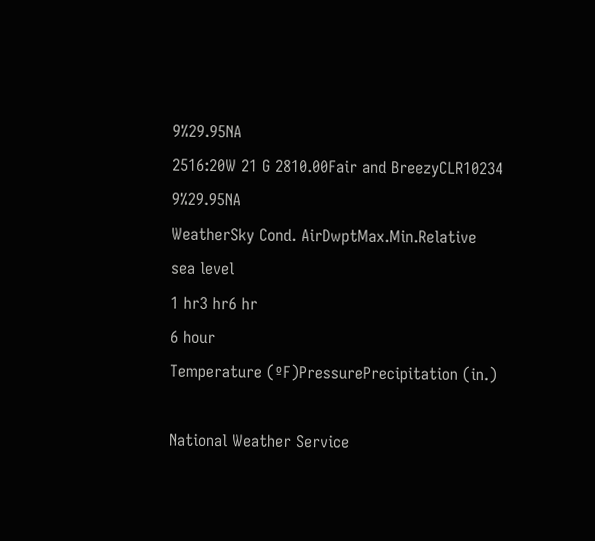9%29.95NA
2516:20W 21 G 2810.00Fair and BreezyCLR10234 9%29.95NA
WeatherSky Cond. AirDwptMax.Min.Relative
sea level
1 hr3 hr6 hr
6 hour
Temperature (ºF)PressurePrecipitation (in.)

National Weather Service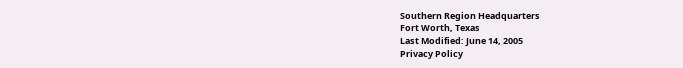Southern Region Headquarters
Fort Worth, Texas
Last Modified: June 14, 2005
Privacy Policy